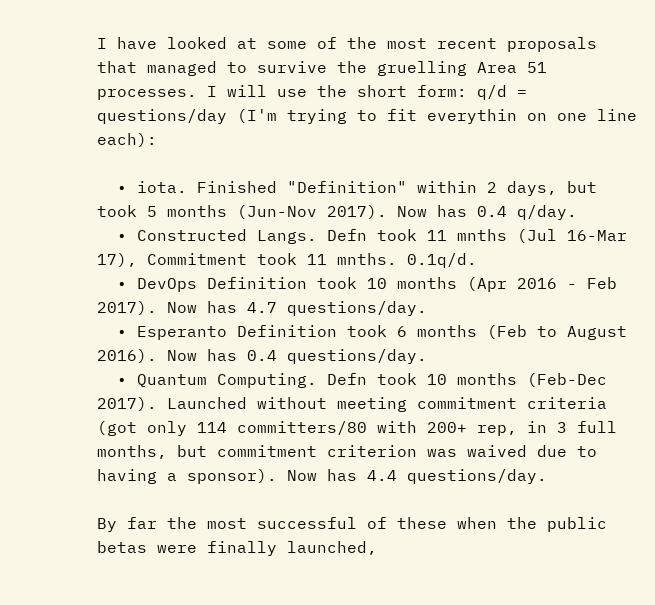I have looked at some of the most recent proposals that managed to survive the gruelling Area 51 processes. I will use the short form: q/d = questions/day (I'm trying to fit everythin on one line each):

  • iota. Finished "Definition" within 2 days, but took 5 months (Jun-Nov 2017). Now has 0.4 q/day.
  • Constructed Langs. Defn took 11 mnths (Jul 16-Mar 17), Commitment took 11 mnths. 0.1q/d.
  • DevOps Definition took 10 months (Apr 2016 - Feb 2017). Now has 4.7 questions/day.
  • Esperanto Definition took 6 months (Feb to August 2016). Now has 0.4 questions/day.
  • Quantum Computing. Defn took 10 months (Feb-Dec 2017). Launched without meeting commitment criteria (got only 114 committers/80 with 200+ rep, in 3 full months, but commitment criterion was waived due to having a sponsor). Now has 4.4 questions/day.

By far the most successful of these when the public betas were finally launched,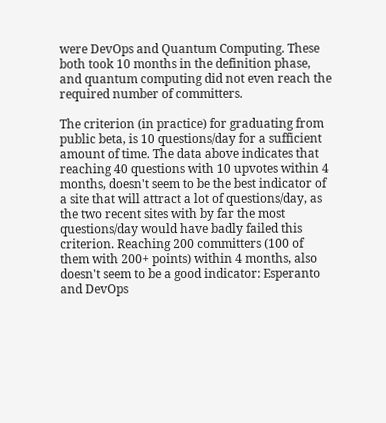were DevOps and Quantum Computing. These both took 10 months in the definition phase, and quantum computing did not even reach the required number of committers.

The criterion (in practice) for graduating from public beta, is 10 questions/day for a sufficient amount of time. The data above indicates that reaching 40 questions with 10 upvotes within 4 months, doesn't seem to be the best indicator of a site that will attract a lot of questions/day, as the two recent sites with by far the most questions/day would have badly failed this criterion. Reaching 200 committers (100 of them with 200+ points) within 4 months, also doesn't seem to be a good indicator: Esperanto and DevOps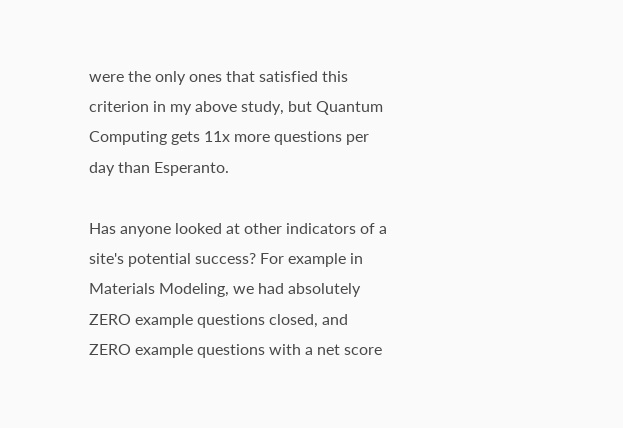were the only ones that satisfied this criterion in my above study, but Quantum Computing gets 11x more questions per day than Esperanto.

Has anyone looked at other indicators of a site's potential success? For example in Materials Modeling, we had absolutely ZERO example questions closed, and ZERO example questions with a net score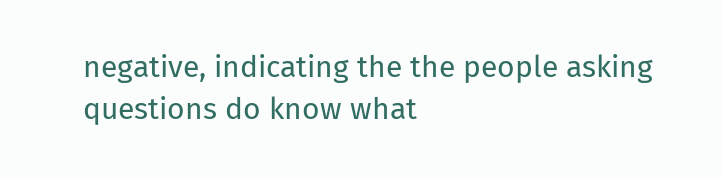negative, indicating the the people asking questions do know what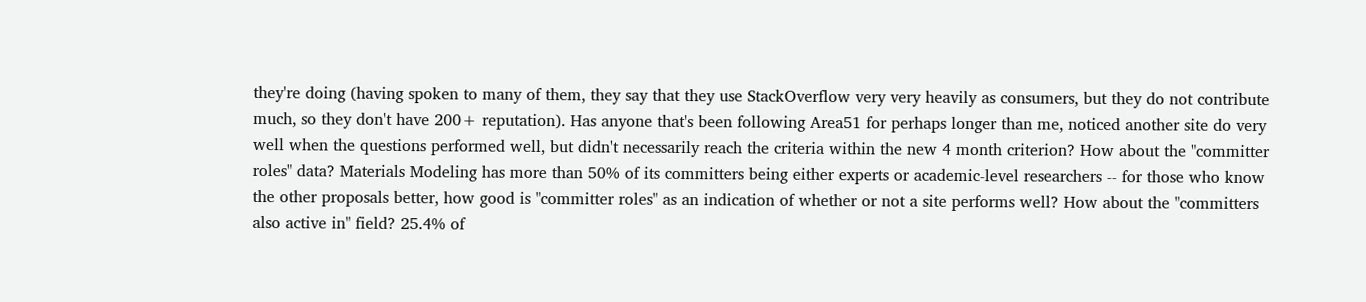they're doing (having spoken to many of them, they say that they use StackOverflow very very heavily as consumers, but they do not contribute much, so they don't have 200+ reputation). Has anyone that's been following Area51 for perhaps longer than me, noticed another site do very well when the questions performed well, but didn't necessarily reach the criteria within the new 4 month criterion? How about the "committer roles" data? Materials Modeling has more than 50% of its committers being either experts or academic-level researchers -- for those who know the other proposals better, how good is "committer roles" as an indication of whether or not a site performs well? How about the "committers also active in" field? 25.4% of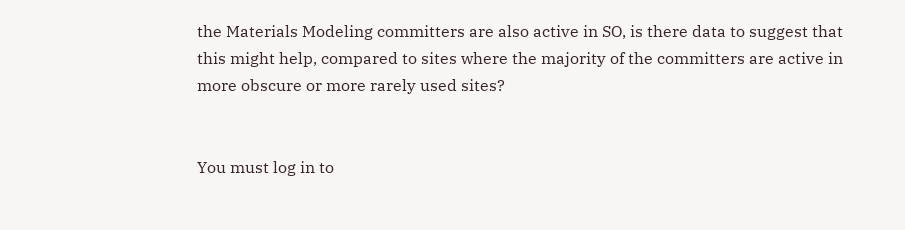the Materials Modeling committers are also active in SO, is there data to suggest that this might help, compared to sites where the majority of the committers are active in more obscure or more rarely used sites?


You must log in to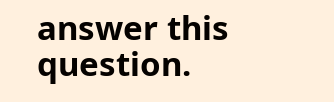answer this question.